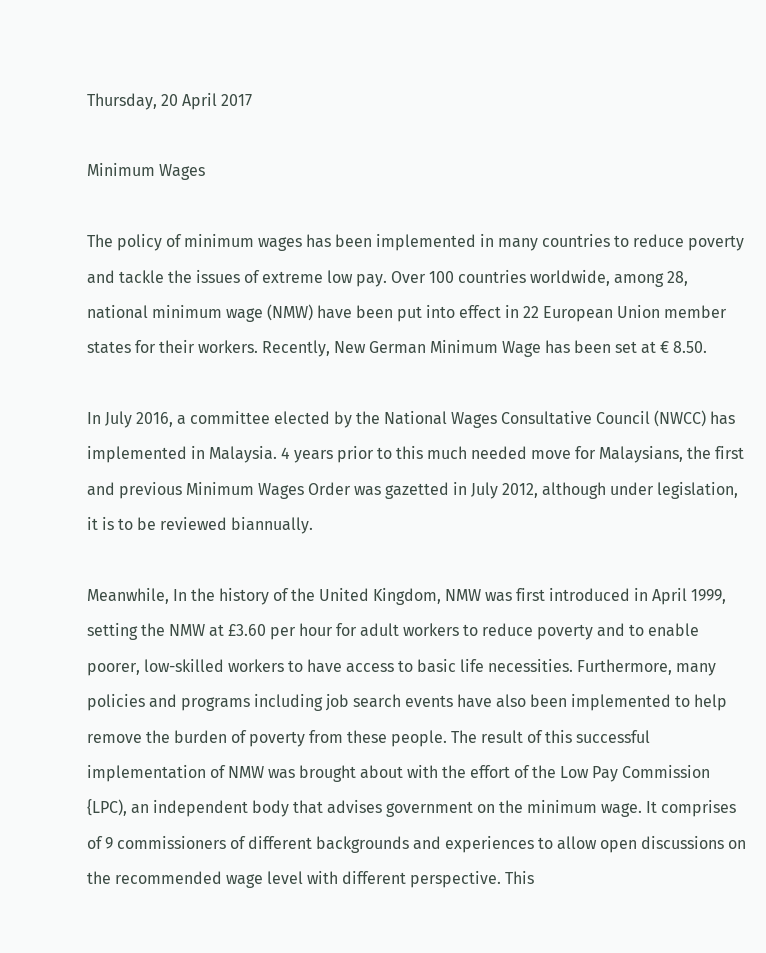Thursday, 20 April 2017

Minimum Wages

The policy of minimum wages has been implemented in many countries to reduce poverty and tackle the issues of extreme low pay. Over 100 countries worldwide, among 28, national minimum wage (NMW) have been put into effect in 22 European Union member states for their workers. Recently, New German Minimum Wage has been set at € 8.50.

In July 2016, a committee elected by the National Wages Consultative Council (NWCC) has implemented in Malaysia. 4 years prior to this much needed move for Malaysians, the first and previous Minimum Wages Order was gazetted in July 2012, although under legislation, it is to be reviewed biannually.

Meanwhile, In the history of the United Kingdom, NMW was first introduced in April 1999, setting the NMW at £3.60 per hour for adult workers to reduce poverty and to enable poorer, low-skilled workers to have access to basic life necessities. Furthermore, many policies and programs including job search events have also been implemented to help remove the burden of poverty from these people. The result of this successful implementation of NMW was brought about with the effort of the Low Pay Commission {LPC), an independent body that advises government on the minimum wage. It comprises of 9 commissioners of different backgrounds and experiences to allow open discussions on the recommended wage level with different perspective. This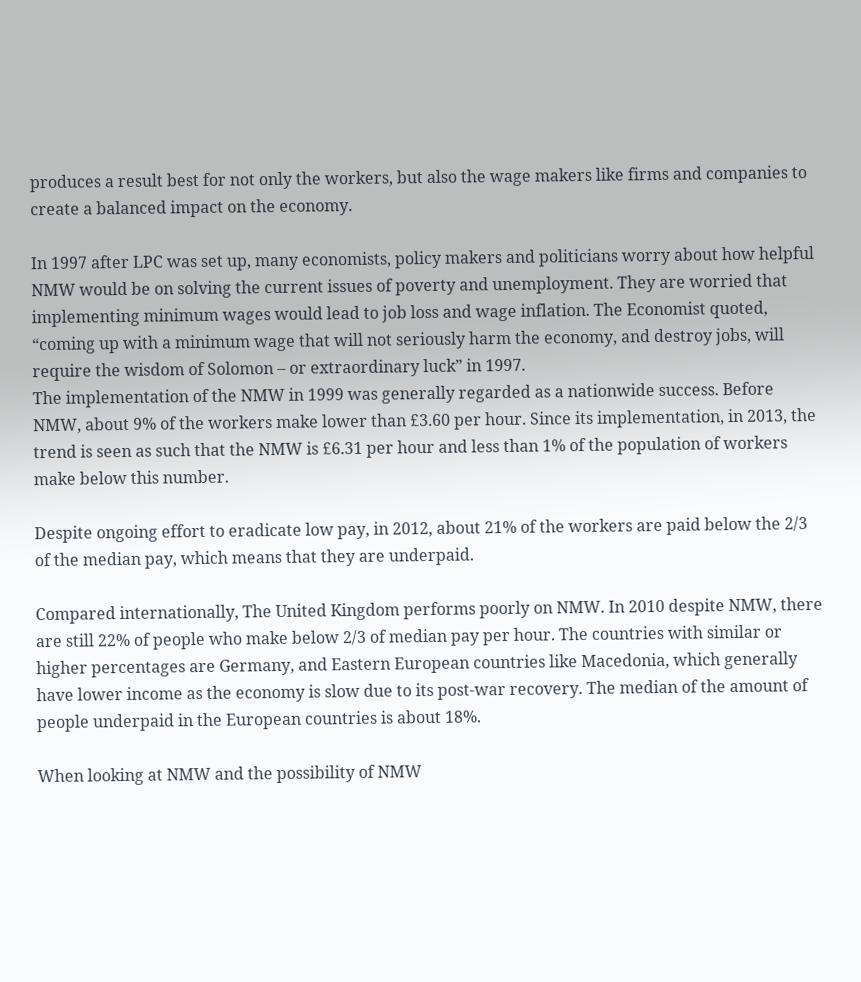produces a result best for not only the workers, but also the wage makers like firms and companies to create a balanced impact on the economy.

In 1997 after LPC was set up, many economists, policy makers and politicians worry about how helpful NMW would be on solving the current issues of poverty and unemployment. They are worried that implementing minimum wages would lead to job loss and wage inflation. The Economist quoted, “coming up with a minimum wage that will not seriously harm the economy, and destroy jobs, will require the wisdom of Solomon – or extraordinary luck” in 1997.
The implementation of the NMW in 1999 was generally regarded as a nationwide success. Before NMW, about 9% of the workers make lower than £3.60 per hour. Since its implementation, in 2013, the trend is seen as such that the NMW is £6.31 per hour and less than 1% of the population of workers make below this number.

Despite ongoing effort to eradicate low pay, in 2012, about 21% of the workers are paid below the 2/3 of the median pay, which means that they are underpaid.

Compared internationally, The United Kingdom performs poorly on NMW. In 2010 despite NMW, there are still 22% of people who make below 2/3 of median pay per hour. The countries with similar or higher percentages are Germany, and Eastern European countries like Macedonia, which generally have lower income as the economy is slow due to its post-war recovery. The median of the amount of people underpaid in the European countries is about 18%.

When looking at NMW and the possibility of NMW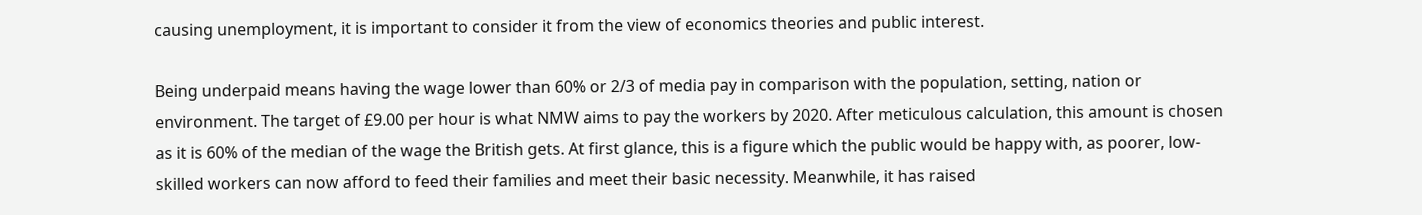causing unemployment, it is important to consider it from the view of economics theories and public interest.

Being underpaid means having the wage lower than 60% or 2/3 of media pay in comparison with the population, setting, nation or environment. The target of £9.00 per hour is what NMW aims to pay the workers by 2020. After meticulous calculation, this amount is chosen as it is 60% of the median of the wage the British gets. At first glance, this is a figure which the public would be happy with, as poorer, low-skilled workers can now afford to feed their families and meet their basic necessity. Meanwhile, it has raised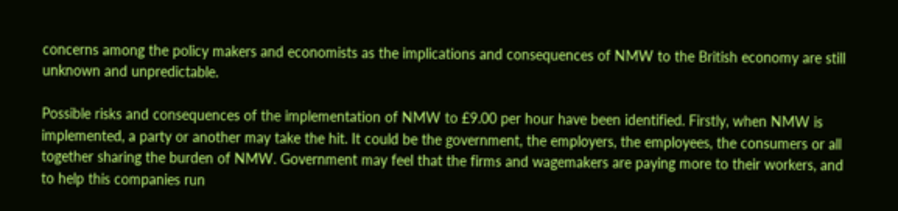concerns among the policy makers and economists as the implications and consequences of NMW to the British economy are still unknown and unpredictable.

Possible risks and consequences of the implementation of NMW to £9.00 per hour have been identified. Firstly, when NMW is implemented, a party or another may take the hit. It could be the government, the employers, the employees, the consumers or all together sharing the burden of NMW. Government may feel that the firms and wagemakers are paying more to their workers, and to help this companies run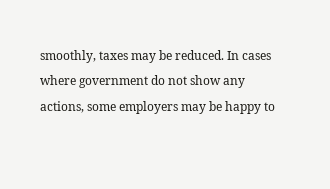smoothly, taxes may be reduced. In cases where government do not show any actions, some employers may be happy to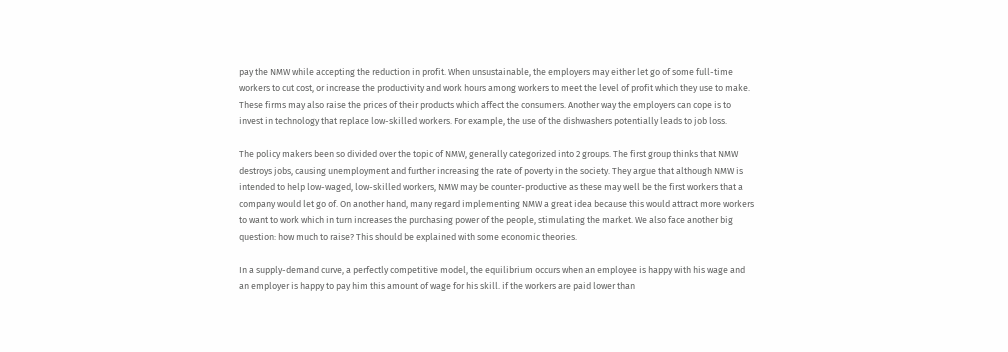pay the NMW while accepting the reduction in profit. When unsustainable, the employers may either let go of some full-time workers to cut cost, or increase the productivity and work hours among workers to meet the level of profit which they use to make. These firms may also raise the prices of their products which affect the consumers. Another way the employers can cope is to invest in technology that replace low-skilled workers. For example, the use of the dishwashers potentially leads to job loss.

The policy makers been so divided over the topic of NMW, generally categorized into 2 groups. The first group thinks that NMW destroys jobs, causing unemployment and further increasing the rate of poverty in the society. They argue that although NMW is intended to help low-waged, low-skilled workers, NMW may be counter-productive as these may well be the first workers that a company would let go of. On another hand, many regard implementing NMW a great idea because this would attract more workers to want to work which in turn increases the purchasing power of the people, stimulating the market. We also face another big question: how much to raise? This should be explained with some economic theories.

In a supply-demand curve, a perfectly competitive model, the equilibrium occurs when an employee is happy with his wage and an employer is happy to pay him this amount of wage for his skill. if the workers are paid lower than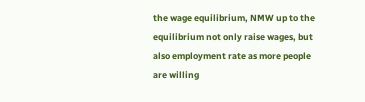the wage equilibrium, NMW up to the equilibrium not only raise wages, but also employment rate as more people are willing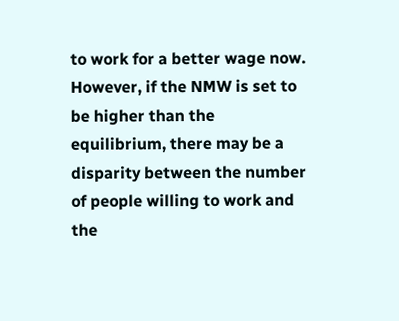to work for a better wage now. However, if the NMW is set to be higher than the equilibrium, there may be a disparity between the number of people willing to work and the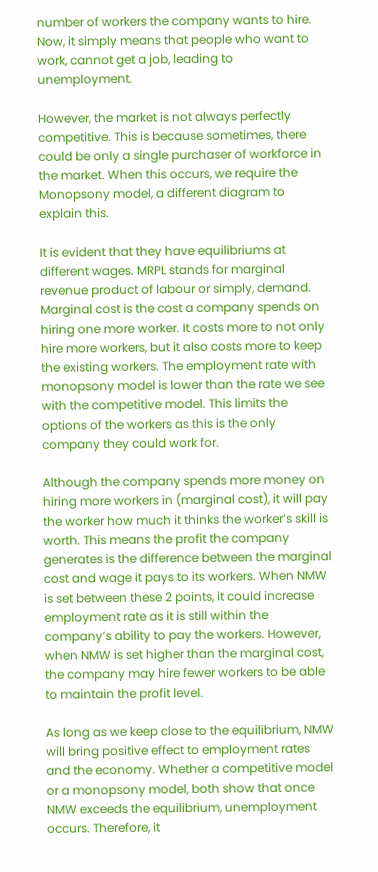number of workers the company wants to hire. Now, it simply means that people who want to work, cannot get a job, leading to unemployment.

However, the market is not always perfectly competitive. This is because sometimes, there could be only a single purchaser of workforce in the market. When this occurs, we require the Monopsony model, a different diagram to explain this.

It is evident that they have equilibriums at different wages. MRPL stands for marginal revenue product of labour or simply, demand. Marginal cost is the cost a company spends on hiring one more worker. It costs more to not only hire more workers, but it also costs more to keep the existing workers. The employment rate with monopsony model is lower than the rate we see with the competitive model. This limits the options of the workers as this is the only company they could work for.

Although the company spends more money on hiring more workers in (marginal cost), it will pay the worker how much it thinks the worker’s skill is worth. This means the profit the company generates is the difference between the marginal cost and wage it pays to its workers. When NMW is set between these 2 points, it could increase employment rate as it is still within the company’s ability to pay the workers. However, when NMW is set higher than the marginal cost, the company may hire fewer workers to be able to maintain the profit level.

As long as we keep close to the equilibrium, NMW will bring positive effect to employment rates and the economy. Whether a competitive model or a monopsony model, both show that once NMW exceeds the equilibrium, unemployment occurs. Therefore, it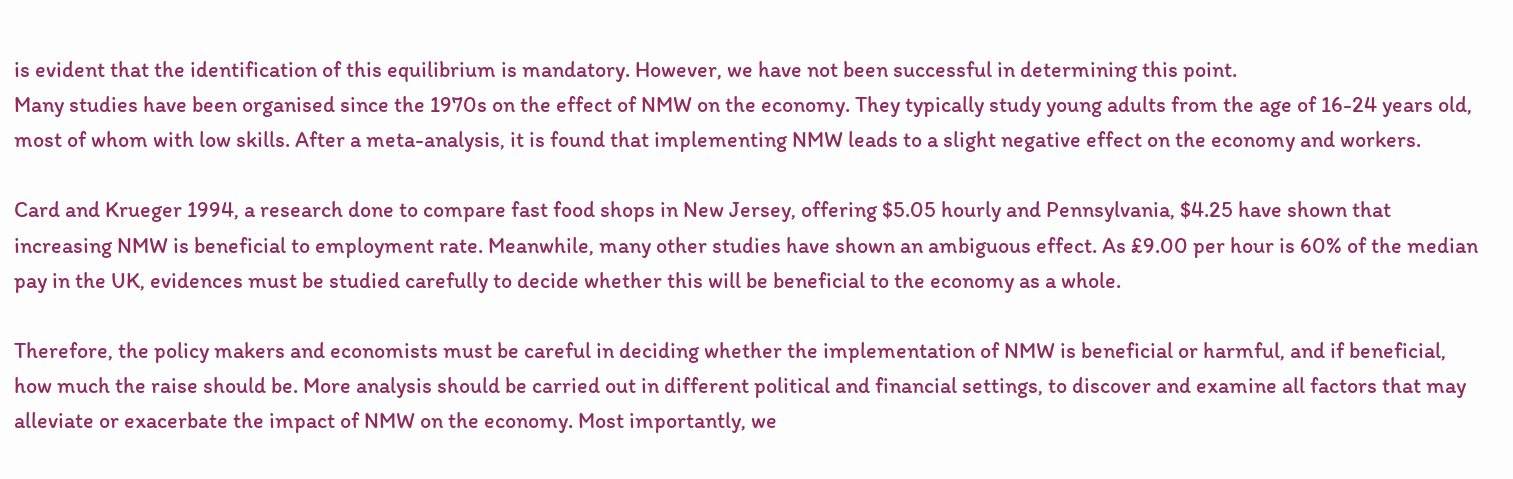is evident that the identification of this equilibrium is mandatory. However, we have not been successful in determining this point.
Many studies have been organised since the 1970s on the effect of NMW on the economy. They typically study young adults from the age of 16-24 years old, most of whom with low skills. After a meta-analysis, it is found that implementing NMW leads to a slight negative effect on the economy and workers.

Card and Krueger 1994, a research done to compare fast food shops in New Jersey, offering $5.05 hourly and Pennsylvania, $4.25 have shown that increasing NMW is beneficial to employment rate. Meanwhile, many other studies have shown an ambiguous effect. As £9.00 per hour is 60% of the median pay in the UK, evidences must be studied carefully to decide whether this will be beneficial to the economy as a whole.

Therefore, the policy makers and economists must be careful in deciding whether the implementation of NMW is beneficial or harmful, and if beneficial, how much the raise should be. More analysis should be carried out in different political and financial settings, to discover and examine all factors that may alleviate or exacerbate the impact of NMW on the economy. Most importantly, we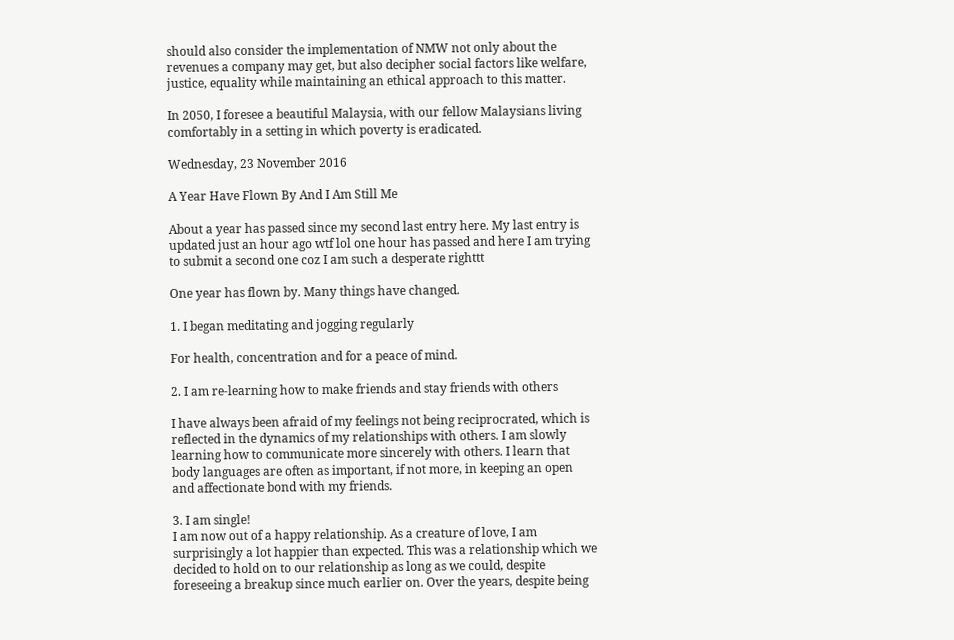should also consider the implementation of NMW not only about the revenues a company may get, but also decipher social factors like welfare, justice, equality while maintaining an ethical approach to this matter.

In 2050, I foresee a beautiful Malaysia, with our fellow Malaysians living comfortably in a setting in which poverty is eradicated.

Wednesday, 23 November 2016

A Year Have Flown By And I Am Still Me

About a year has passed since my second last entry here. My last entry is updated just an hour ago wtf lol one hour has passed and here I am trying to submit a second one coz I am such a desperate righttt

One year has flown by. Many things have changed.

1. I began meditating and jogging regularly

For health, concentration and for a peace of mind.

2. I am re-learning how to make friends and stay friends with others

I have always been afraid of my feelings not being reciprocrated, which is reflected in the dynamics of my relationships with others. I am slowly learning how to communicate more sincerely with others. I learn that body languages are often as important, if not more, in keeping an open and affectionate bond with my friends.

3. I am single!
I am now out of a happy relationship. As a creature of love, I am surprisingly a lot happier than expected. This was a relationship which we decided to hold on to our relationship as long as we could, despite foreseeing a breakup since much earlier on. Over the years, despite being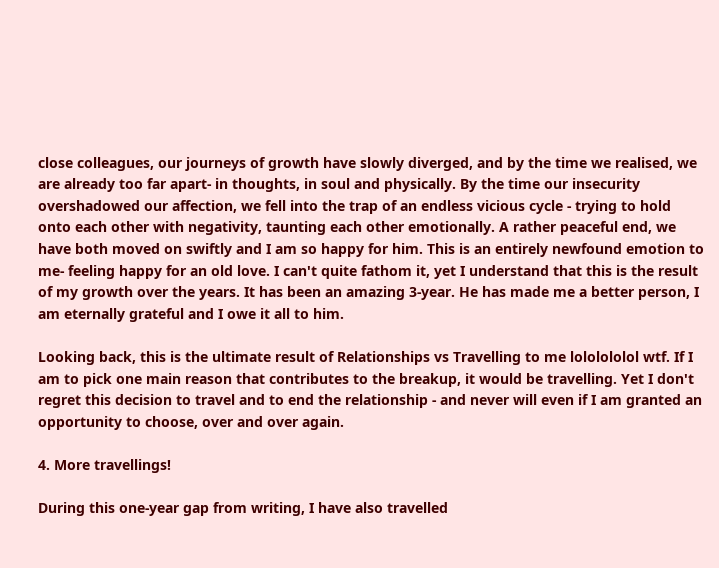close colleagues, our journeys of growth have slowly diverged, and by the time we realised, we are already too far apart- in thoughts, in soul and physically. By the time our insecurity overshadowed our affection, we fell into the trap of an endless vicious cycle - trying to hold onto each other with negativity, taunting each other emotionally. A rather peaceful end, we have both moved on swiftly and I am so happy for him. This is an entirely newfound emotion to me- feeling happy for an old love. I can't quite fathom it, yet I understand that this is the result of my growth over the years. It has been an amazing 3-year. He has made me a better person, I am eternally grateful and I owe it all to him.

Looking back, this is the ultimate result of Relationships vs Travelling to me lololololol wtf. If I am to pick one main reason that contributes to the breakup, it would be travelling. Yet I don't regret this decision to travel and to end the relationship - and never will even if I am granted an opportunity to choose, over and over again.

4. More travellings!

During this one-year gap from writing, I have also travelled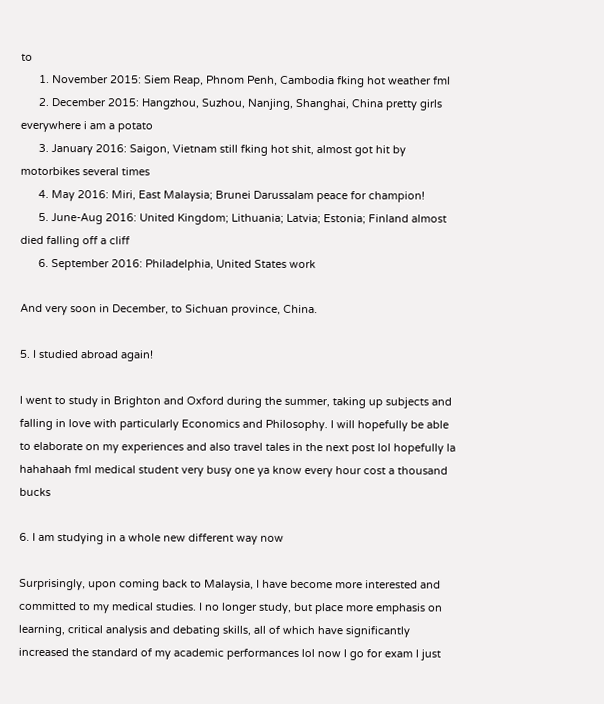to
      1. November 2015: Siem Reap, Phnom Penh, Cambodia fking hot weather fml
      2. December 2015: Hangzhou, Suzhou, Nanjing, Shanghai, China pretty girls everywhere i am a potato
      3. January 2016: Saigon, Vietnam still fking hot shit, almost got hit by motorbikes several times
      4. May 2016: Miri, East Malaysia; Brunei Darussalam peace for champion!
      5. June-Aug 2016: United Kingdom; Lithuania; Latvia; Estonia; Finland almost died falling off a cliff
      6. September 2016: Philadelphia, United States work

And very soon in December, to Sichuan province, China.

5. I studied abroad again!

I went to study in Brighton and Oxford during the summer, taking up subjects and falling in love with particularly Economics and Philosophy. I will hopefully be able to elaborate on my experiences and also travel tales in the next post lol hopefully la hahahaah fml medical student very busy one ya know every hour cost a thousand bucks

6. I am studying in a whole new different way now

Surprisingly, upon coming back to Malaysia, I have become more interested and committed to my medical studies. I no longer study, but place more emphasis on learning, critical analysis and debating skills, all of which have significantly increased the standard of my academic performances lol now I go for exam I just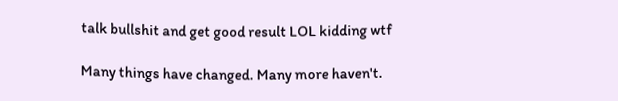talk bullshit and get good result LOL kidding wtf

Many things have changed. Many more haven't.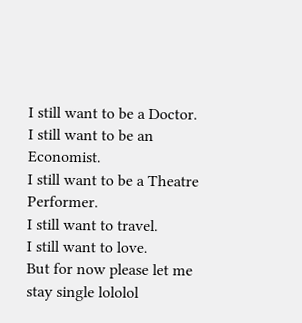I still want to be a Doctor.
I still want to be an Economist.
I still want to be a Theatre Performer.
I still want to travel.
I still want to love.
But for now please let me stay single lololol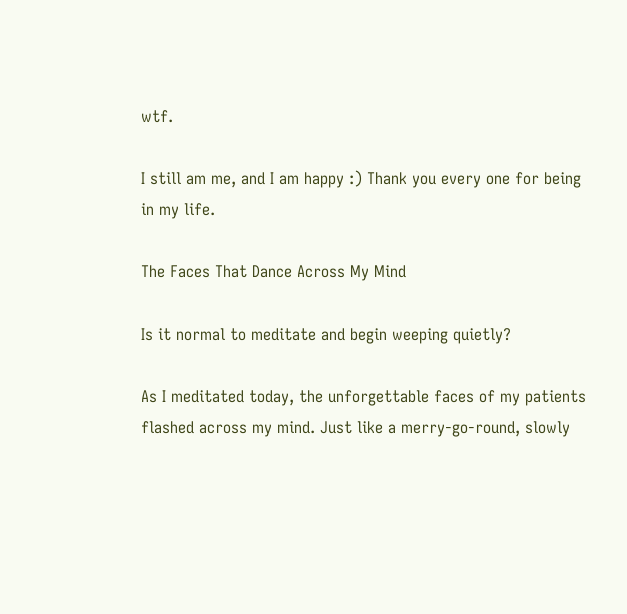wtf.

I still am me, and I am happy :) Thank you every one for being in my life.

The Faces That Dance Across My Mind

Is it normal to meditate and begin weeping quietly?

As I meditated today, the unforgettable faces of my patients flashed across my mind. Just like a merry-go-round, slowly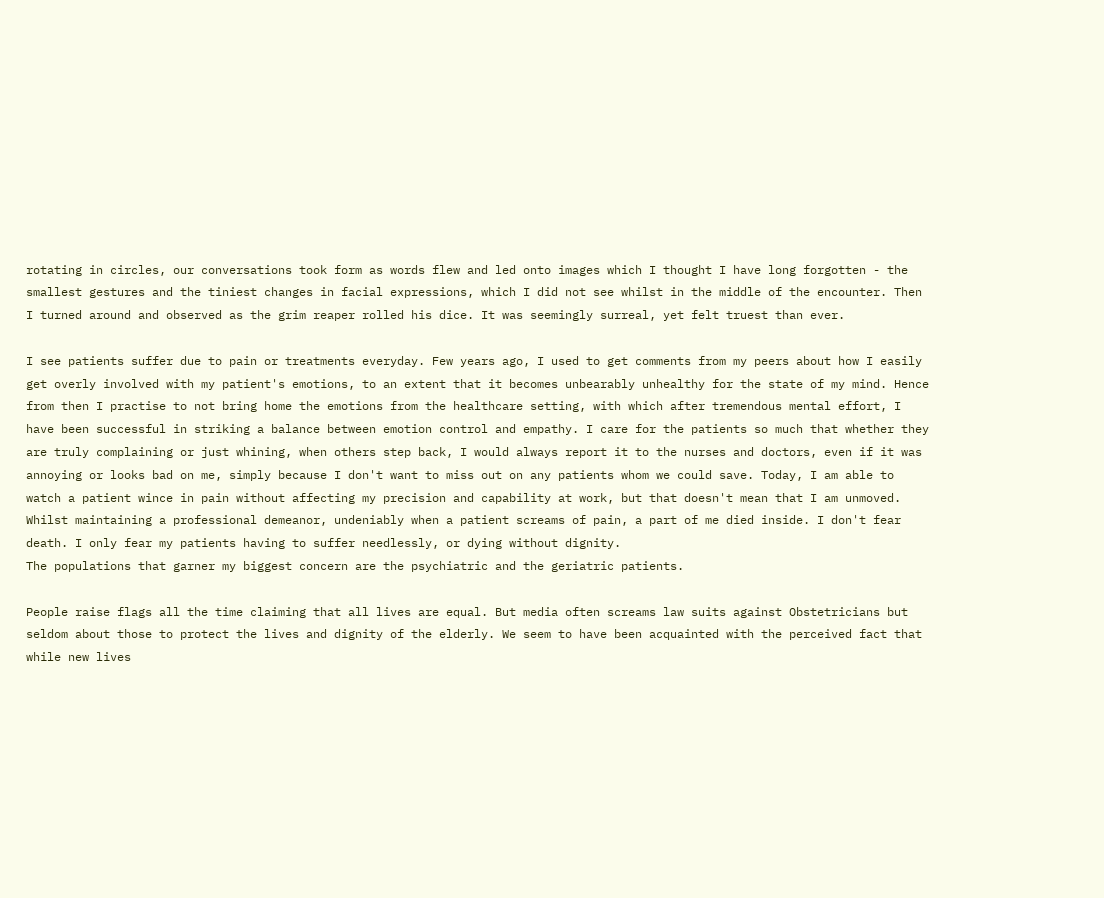rotating in circles, our conversations took form as words flew and led onto images which I thought I have long forgotten - the smallest gestures and the tiniest changes in facial expressions, which I did not see whilst in the middle of the encounter. Then I turned around and observed as the grim reaper rolled his dice. It was seemingly surreal, yet felt truest than ever.

I see patients suffer due to pain or treatments everyday. Few years ago, I used to get comments from my peers about how I easily get overly involved with my patient's emotions, to an extent that it becomes unbearably unhealthy for the state of my mind. Hence from then I practise to not bring home the emotions from the healthcare setting, with which after tremendous mental effort, I have been successful in striking a balance between emotion control and empathy. I care for the patients so much that whether they are truly complaining or just whining, when others step back, I would always report it to the nurses and doctors, even if it was annoying or looks bad on me, simply because I don't want to miss out on any patients whom we could save. Today, I am able to watch a patient wince in pain without affecting my precision and capability at work, but that doesn't mean that I am unmoved. Whilst maintaining a professional demeanor, undeniably when a patient screams of pain, a part of me died inside. I don't fear death. I only fear my patients having to suffer needlessly, or dying without dignity.
The populations that garner my biggest concern are the psychiatric and the geriatric patients.

People raise flags all the time claiming that all lives are equal. But media often screams law suits against Obstetricians but seldom about those to protect the lives and dignity of the elderly. We seem to have been acquainted with the perceived fact that while new lives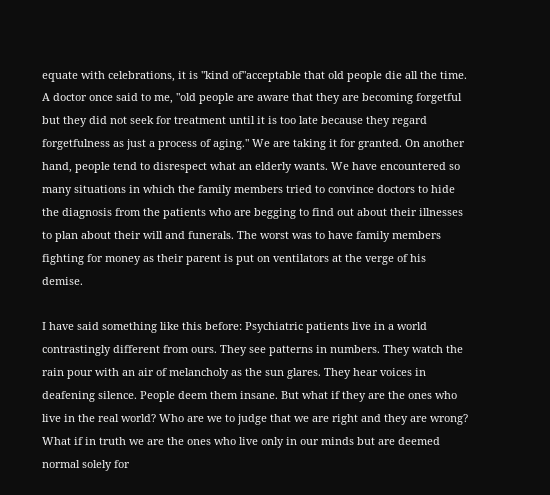equate with celebrations, it is "kind of"acceptable that old people die all the time. A doctor once said to me, "old people are aware that they are becoming forgetful but they did not seek for treatment until it is too late because they regard forgetfulness as just a process of aging." We are taking it for granted. On another hand, people tend to disrespect what an elderly wants. We have encountered so many situations in which the family members tried to convince doctors to hide the diagnosis from the patients who are begging to find out about their illnesses to plan about their will and funerals. The worst was to have family members fighting for money as their parent is put on ventilators at the verge of his demise.

I have said something like this before: Psychiatric patients live in a world contrastingly different from ours. They see patterns in numbers. They watch the rain pour with an air of melancholy as the sun glares. They hear voices in deafening silence. People deem them insane. But what if they are the ones who live in the real world? Who are we to judge that we are right and they are wrong? What if in truth we are the ones who live only in our minds but are deemed normal solely for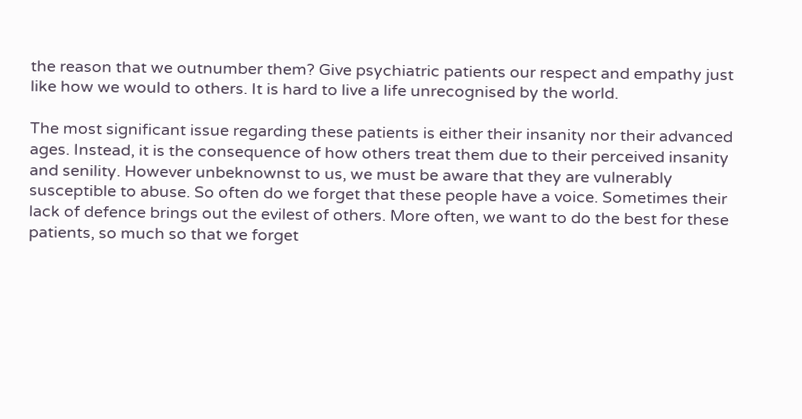the reason that we outnumber them? Give psychiatric patients our respect and empathy just like how we would to others. It is hard to live a life unrecognised by the world.

The most significant issue regarding these patients is either their insanity nor their advanced ages. Instead, it is the consequence of how others treat them due to their perceived insanity and senility. However unbeknownst to us, we must be aware that they are vulnerably susceptible to abuse. So often do we forget that these people have a voice. Sometimes their lack of defence brings out the evilest of others. More often, we want to do the best for these patients, so much so that we forget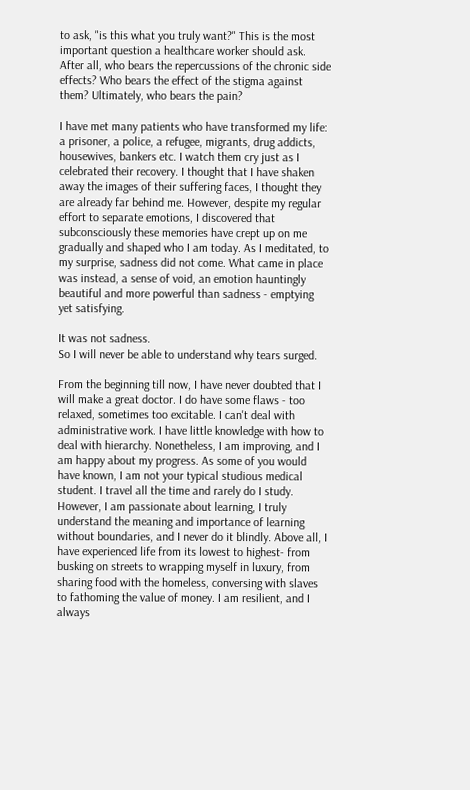to ask, "is this what you truly want?" This is the most important question a healthcare worker should ask. After all, who bears the repercussions of the chronic side effects? Who bears the effect of the stigma against them? Ultimately, who bears the pain?

I have met many patients who have transformed my life: a prisoner, a police, a refugee, migrants, drug addicts, housewives, bankers etc. I watch them cry just as I celebrated their recovery. I thought that I have shaken away the images of their suffering faces, I thought they are already far behind me. However, despite my regular effort to separate emotions, I discovered that subconsciously these memories have crept up on me gradually and shaped who I am today. As I meditated, to my surprise, sadness did not come. What came in place was instead, a sense of void, an emotion hauntingly beautiful and more powerful than sadness - emptying yet satisfying.

It was not sadness.
So I will never be able to understand why tears surged.

From the beginning till now, I have never doubted that I will make a great doctor. I do have some flaws - too relaxed, sometimes too excitable. I can't deal with administrative work. I have little knowledge with how to deal with hierarchy. Nonetheless, I am improving, and I am happy about my progress. As some of you would have known, I am not your typical studious medical student. I travel all the time and rarely do I study. However, I am passionate about learning, I truly understand the meaning and importance of learning without boundaries, and I never do it blindly. Above all, I have experienced life from its lowest to highest- from busking on streets to wrapping myself in luxury, from sharing food with the homeless, conversing with slaves to fathoming the value of money. I am resilient, and I always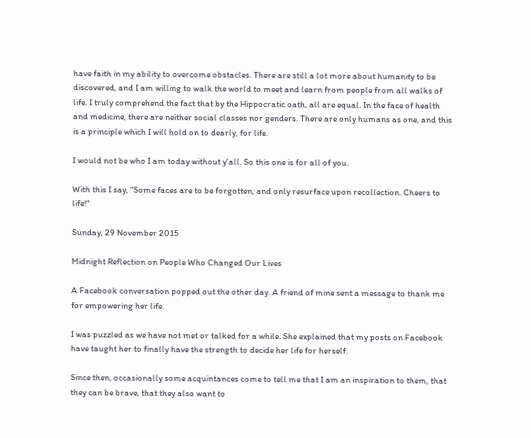have faith in my ability to overcome obstacles. There are still a lot more about humanity to be discovered, and I am willing to walk the world to meet and learn from people from all walks of life. I truly comprehend the fact that by the Hippocratic oath, all are equal. In the face of health and medicine, there are neither social classes nor genders. There are only humans as one, and this is a principle which I will hold on to dearly, for life.

I would not be who I am today without y'all. So this one is for all of you.

With this I say, "Some faces are to be forgotten, and only resurface upon recollection. Cheers to life!"

Sunday, 29 November 2015

Midnight Reflection on People Who Changed Our Lives

A Facebook conversation popped out the other day. A friend of mine sent a message to thank me for empowering her life.

I was puzzled as we have not met or talked for a while. She explained that my posts on Facebook have taught her to finally have the strength to decide her life for herself.

Since then, occasionally some acquintances come to tell me that I am an inspiration to them, that they can be brave, that they also want to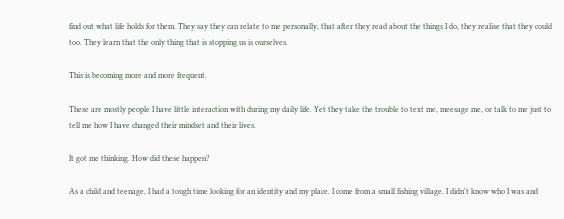find out what life holds for them. They say they can relate to me personally, that after they read about the things I do, they realise that they could too. They learn that the only thing that is stopping us is ourselves.

This is becoming more and more frequent.

These are mostly people I have little interaction with during my daily life. Yet they take the trouble to text me, meesage me, or talk to me just to tell me how I have changed their mindset and their lives.

It got me thinking. How did these happen?

As a child and teenage, I had a tough time looking for an identity and my place. I come from a small fishing village. I didn't know who I was and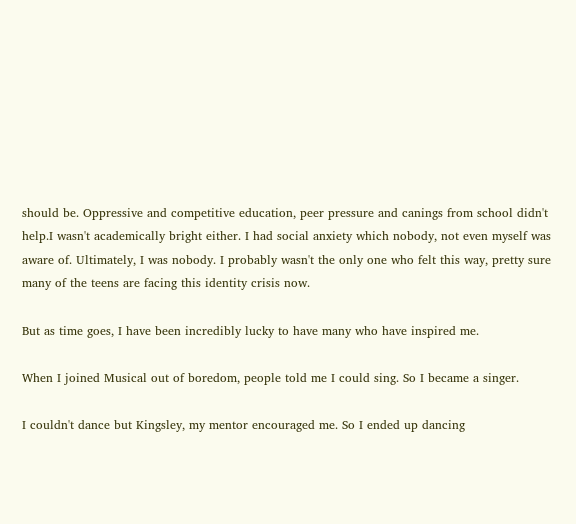should be. Oppressive and competitive education, peer pressure and canings from school didn't help.I wasn't academically bright either. I had social anxiety which nobody, not even myself was aware of. Ultimately, I was nobody. I probably wasn't the only one who felt this way, pretty sure many of the teens are facing this identity crisis now.

But as time goes, I have been incredibly lucky to have many who have inspired me.

When I joined Musical out of boredom, people told me I could sing. So I became a singer.

I couldn't dance but Kingsley, my mentor encouraged me. So I ended up dancing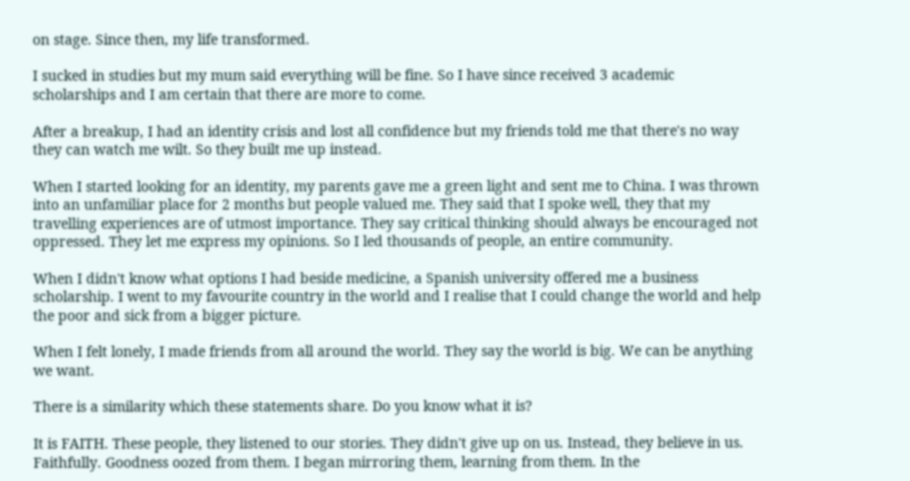on stage. Since then, my life transformed.

I sucked in studies but my mum said everything will be fine. So I have since received 3 academic scholarships and I am certain that there are more to come.

After a breakup, I had an identity crisis and lost all confidence but my friends told me that there's no way they can watch me wilt. So they built me up instead.

When I started looking for an identity, my parents gave me a green light and sent me to China. I was thrown into an unfamiliar place for 2 months but people valued me. They said that I spoke well, they that my travelling experiences are of utmost importance. They say critical thinking should always be encouraged not oppressed. They let me express my opinions. So I led thousands of people, an entire community.

When I didn't know what options I had beside medicine, a Spanish university offered me a business scholarship. I went to my favourite country in the world and I realise that I could change the world and help the poor and sick from a bigger picture.

When I felt lonely, I made friends from all around the world. They say the world is big. We can be anything we want.

There is a similarity which these statements share. Do you know what it is?

It is FAITH. These people, they listened to our stories. They didn't give up on us. Instead, they believe in us. Faithfully. Goodness oozed from them. I began mirroring them, learning from them. In the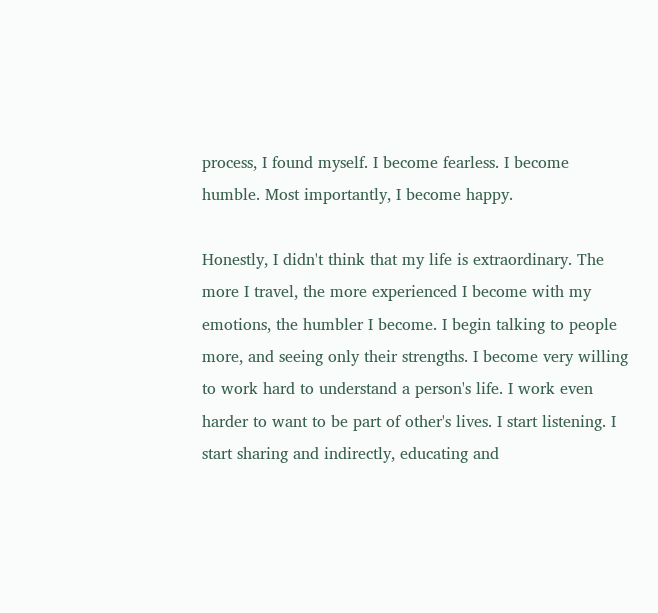process, I found myself. I become fearless. I become humble. Most importantly, I become happy.

Honestly, I didn't think that my life is extraordinary. The more I travel, the more experienced I become with my emotions, the humbler I become. I begin talking to people more, and seeing only their strengths. I become very willing to work hard to understand a person's life. I work even harder to want to be part of other's lives. I start listening. I start sharing and indirectly, educating and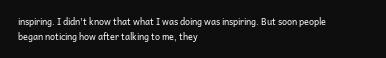inspiring. I didn't know that what I was doing was inspiring. But soon people began noticing how after talking to me, they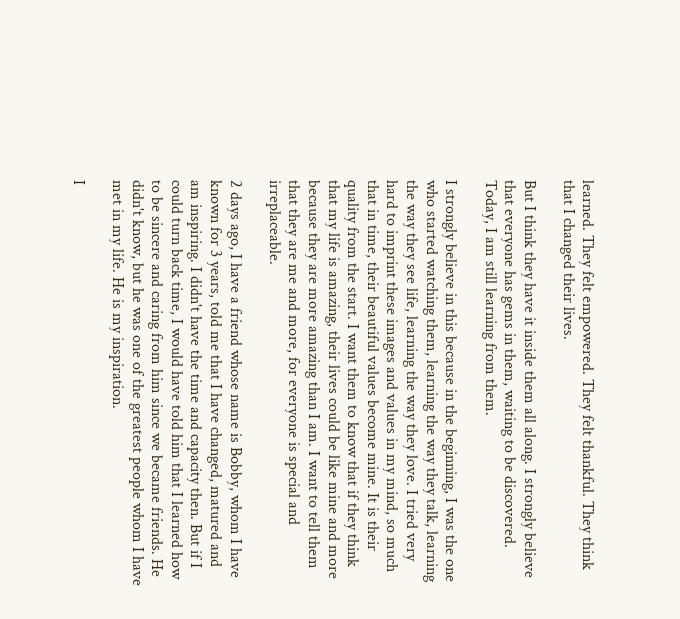learned. They felt empowered. They felt thankful. They think that I changed their lives.

But I think they have it inside them all along. I strongly believe that everyone has gems in them, waiting to be discovered. Today, I am still learning from them.

I strongly believe in this because in the beginning, I was the one who started watching them, learning the way they talk, learning the way they see life, learning the way they love. I tried very hard to imprint these images and values in my mind, so much that in time, their beautiful values become mine. It is their quality from the start. I want them to know that if they think that my life is amazing, their lives could be like mine and more because they are more amazing than I am. I want to tell them that they are me and more, for everyone is special and irreplaceable.

2 days ago, I have a friend whose name is Bobby, whom I have known for 3 years, told me that I have changed, matured and am inspiring. I didn't have the time and capacity then. But if I could turn back time, I would have told him that I learned how to be sincere and caring from him since we became friends. He didn't know, but he was one of the greatest people whom I have met in my life. He is my inspiration.

I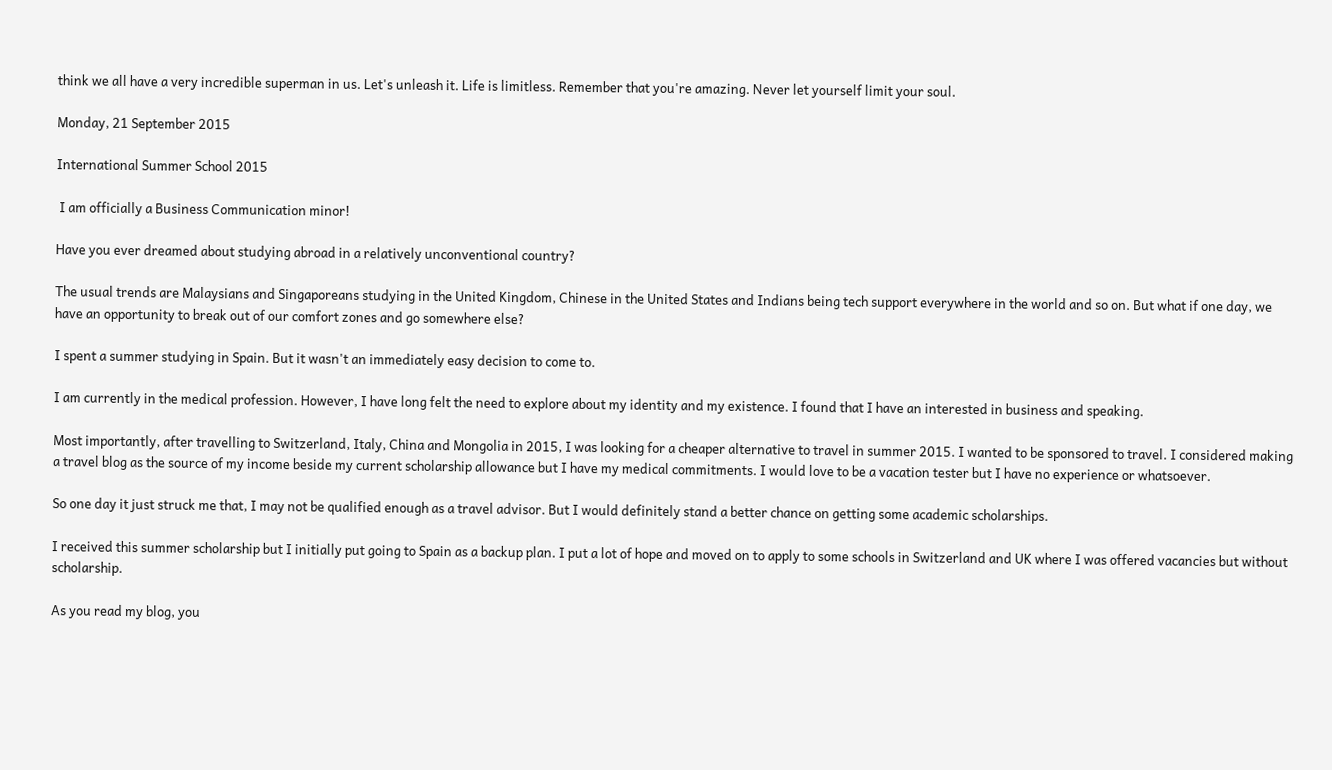think we all have a very incredible superman in us. Let's unleash it. Life is limitless. Remember that you're amazing. Never let yourself limit your soul.

Monday, 21 September 2015

International Summer School 2015

 I am officially a Business Communication minor!

Have you ever dreamed about studying abroad in a relatively unconventional country?

The usual trends are Malaysians and Singaporeans studying in the United Kingdom, Chinese in the United States and Indians being tech support everywhere in the world and so on. But what if one day, we have an opportunity to break out of our comfort zones and go somewhere else?

I spent a summer studying in Spain. But it wasn't an immediately easy decision to come to.

I am currently in the medical profession. However, I have long felt the need to explore about my identity and my existence. I found that I have an interested in business and speaking.

Most importantly, after travelling to Switzerland, Italy, China and Mongolia in 2015, I was looking for a cheaper alternative to travel in summer 2015. I wanted to be sponsored to travel. I considered making a travel blog as the source of my income beside my current scholarship allowance but I have my medical commitments. I would love to be a vacation tester but I have no experience or whatsoever.

So one day it just struck me that, I may not be qualified enough as a travel advisor. But I would definitely stand a better chance on getting some academic scholarships.

I received this summer scholarship but I initially put going to Spain as a backup plan. I put a lot of hope and moved on to apply to some schools in Switzerland and UK where I was offered vacancies but without scholarship.

As you read my blog, you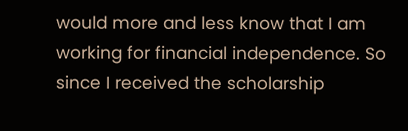would more and less know that I am working for financial independence. So since I received the scholarship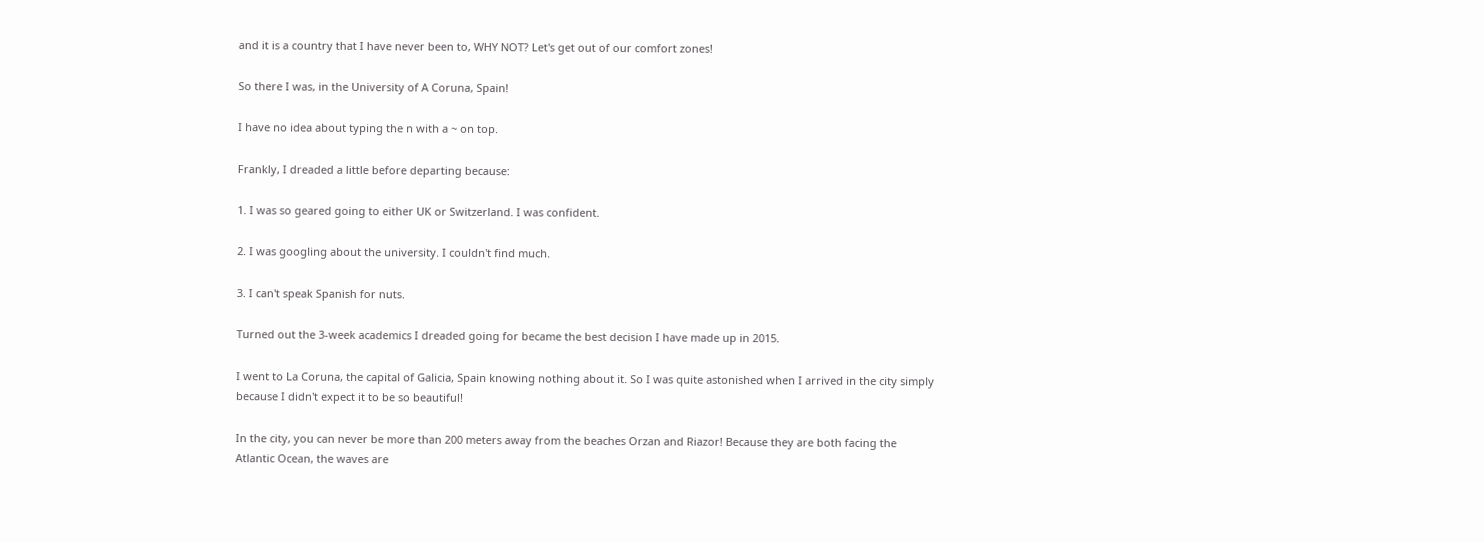and it is a country that I have never been to, WHY NOT? Let's get out of our comfort zones!

So there I was, in the University of A Coruna, Spain!

I have no idea about typing the n with a ~ on top.

Frankly, I dreaded a little before departing because:

1. I was so geared going to either UK or Switzerland. I was confident.

2. I was googling about the university. I couldn't find much.

3. I can't speak Spanish for nuts.

Turned out the 3-week academics I dreaded going for became the best decision I have made up in 2015.

I went to La Coruna, the capital of Galicia, Spain knowing nothing about it. So I was quite astonished when I arrived in the city simply because I didn't expect it to be so beautiful!

In the city, you can never be more than 200 meters away from the beaches Orzan and Riazor! Because they are both facing the Atlantic Ocean, the waves are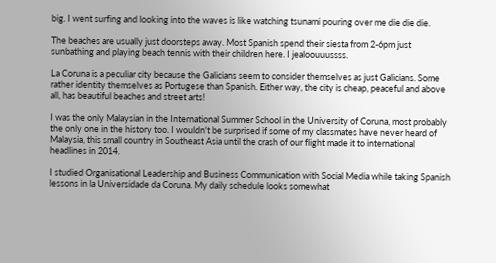big. I went surfing and looking into the waves is like watching tsunami pouring over me die die die.

The beaches are usually just doorsteps away. Most Spanish spend their siesta from 2-6pm just sunbathing and playing beach tennis with their children here. I jealoouuussss.

La Coruna is a peculiar city because the Galicians seem to consider themselves as just Galicians. Some rather identity themselves as Portugese than Spanish. Either way, the city is cheap, peaceful and above all, has beautiful beaches and street arts!

I was the only Malaysian in the International Summer School in the University of Coruna, most probably the only one in the history too. I wouldn't be surprised if some of my classmates have never heard of Malaysia, this small country in Southeast Asia until the crash of our flight made it to international headlines in 2014.

I studied Organisational Leadership and Business Communication with Social Media while taking Spanish lessons in la Universidade da Coruna. My daily schedule looks somewhat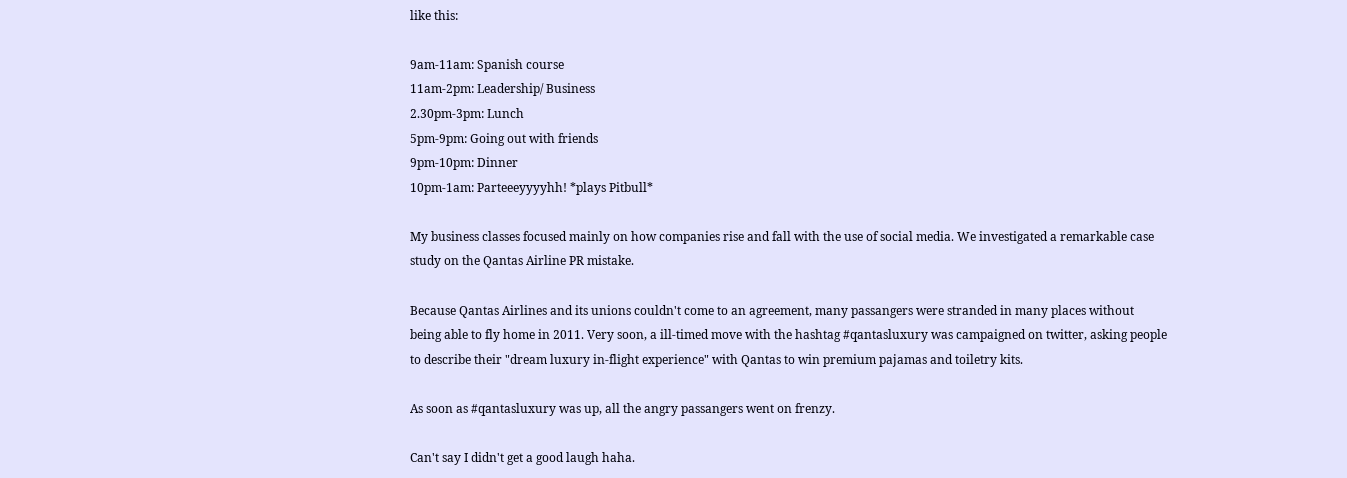like this:

9am-11am: Spanish course
11am-2pm: Leadership/ Business
2.30pm-3pm: Lunch
5pm-9pm: Going out with friends
9pm-10pm: Dinner
10pm-1am: Parteeeyyyyhh! *plays Pitbull*

My business classes focused mainly on how companies rise and fall with the use of social media. We investigated a remarkable case study on the Qantas Airline PR mistake.

Because Qantas Airlines and its unions couldn't come to an agreement, many passangers were stranded in many places without being able to fly home in 2011. Very soon, a ill-timed move with the hashtag #qantasluxury was campaigned on twitter, asking people to describe their "dream luxury in-flight experience" with Qantas to win premium pajamas and toiletry kits.

As soon as #qantasluxury was up, all the angry passangers went on frenzy.

Can't say I didn't get a good laugh haha.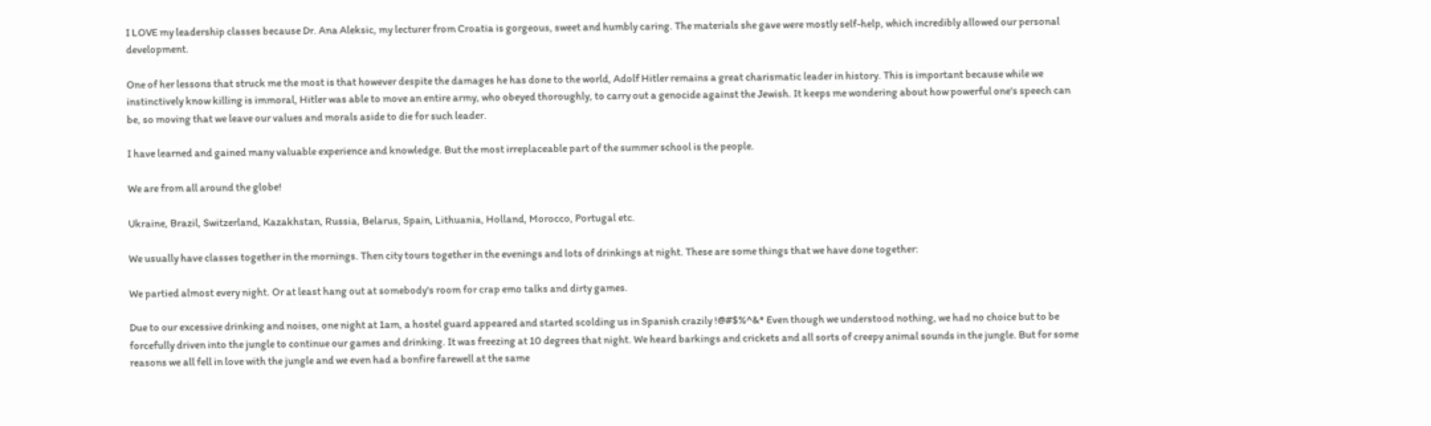I LOVE my leadership classes because Dr. Ana Aleksic, my lecturer from Croatia is gorgeous, sweet and humbly caring. The materials she gave were mostly self-help, which incredibly allowed our personal development.

One of her lessons that struck me the most is that however despite the damages he has done to the world, Adolf Hitler remains a great charismatic leader in history. This is important because while we instinctively know killing is immoral, Hitler was able to move an entire army, who obeyed thoroughly, to carry out a genocide against the Jewish. It keeps me wondering about how powerful one's speech can be, so moving that we leave our values and morals aside to die for such leader.

I have learned and gained many valuable experience and knowledge. But the most irreplaceable part of the summer school is the people.

We are from all around the globe!

Ukraine, Brazil, Switzerland, Kazakhstan, Russia, Belarus, Spain, Lithuania, Holland, Morocco, Portugal etc.

We usually have classes together in the mornings. Then city tours together in the evenings and lots of drinkings at night. These are some things that we have done together:

We partied almost every night. Or at least hang out at somebody's room for crap emo talks and dirty games.

Due to our excessive drinking and noises, one night at 1am, a hostel guard appeared and started scolding us in Spanish crazily !@#$%^&* Even though we understood nothing, we had no choice but to be forcefully driven into the jungle to continue our games and drinking. It was freezing at 10 degrees that night. We heard barkings and crickets and all sorts of creepy animal sounds in the jungle. But for some reasons we all fell in love with the jungle and we even had a bonfire farewell at the same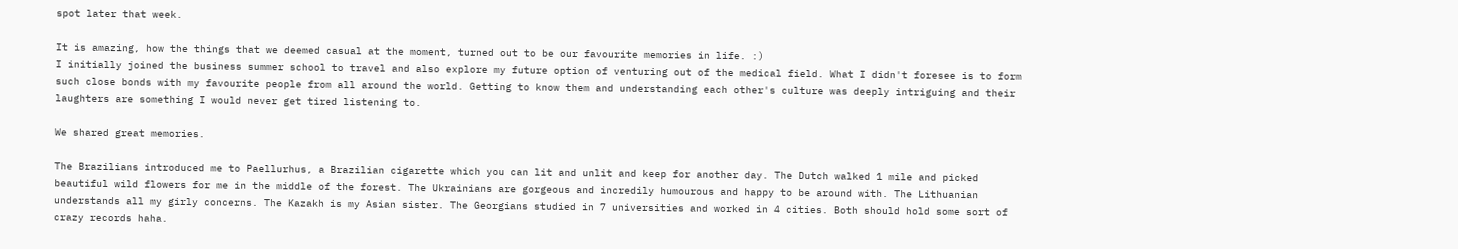spot later that week.

It is amazing, how the things that we deemed casual at the moment, turned out to be our favourite memories in life. :)
I initially joined the business summer school to travel and also explore my future option of venturing out of the medical field. What I didn't foresee is to form such close bonds with my favourite people from all around the world. Getting to know them and understanding each other's culture was deeply intriguing and their laughters are something I would never get tired listening to.

We shared great memories.

The Brazilians introduced me to Paellurhus, a Brazilian cigarette which you can lit and unlit and keep for another day. The Dutch walked 1 mile and picked beautiful wild flowers for me in the middle of the forest. The Ukrainians are gorgeous and incredily humourous and happy to be around with. The Lithuanian understands all my girly concerns. The Kazakh is my Asian sister. The Georgians studied in 7 universities and worked in 4 cities. Both should hold some sort of crazy records haha.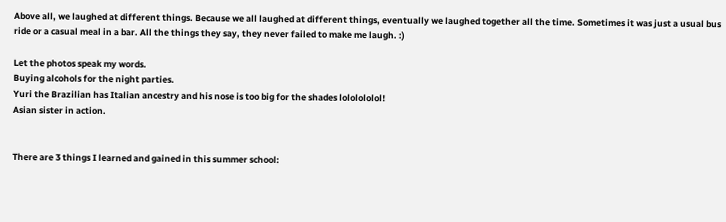Above all, we laughed at different things. Because we all laughed at different things, eventually we laughed together all the time. Sometimes it was just a usual bus ride or a casual meal in a bar. All the things they say, they never failed to make me laugh. :)

Let the photos speak my words.
Buying alcohols for the night parties.
Yuri the Brazilian has Italian ancestry and his nose is too big for the shades lololololol!
Asian sister in action.


There are 3 things I learned and gained in this summer school: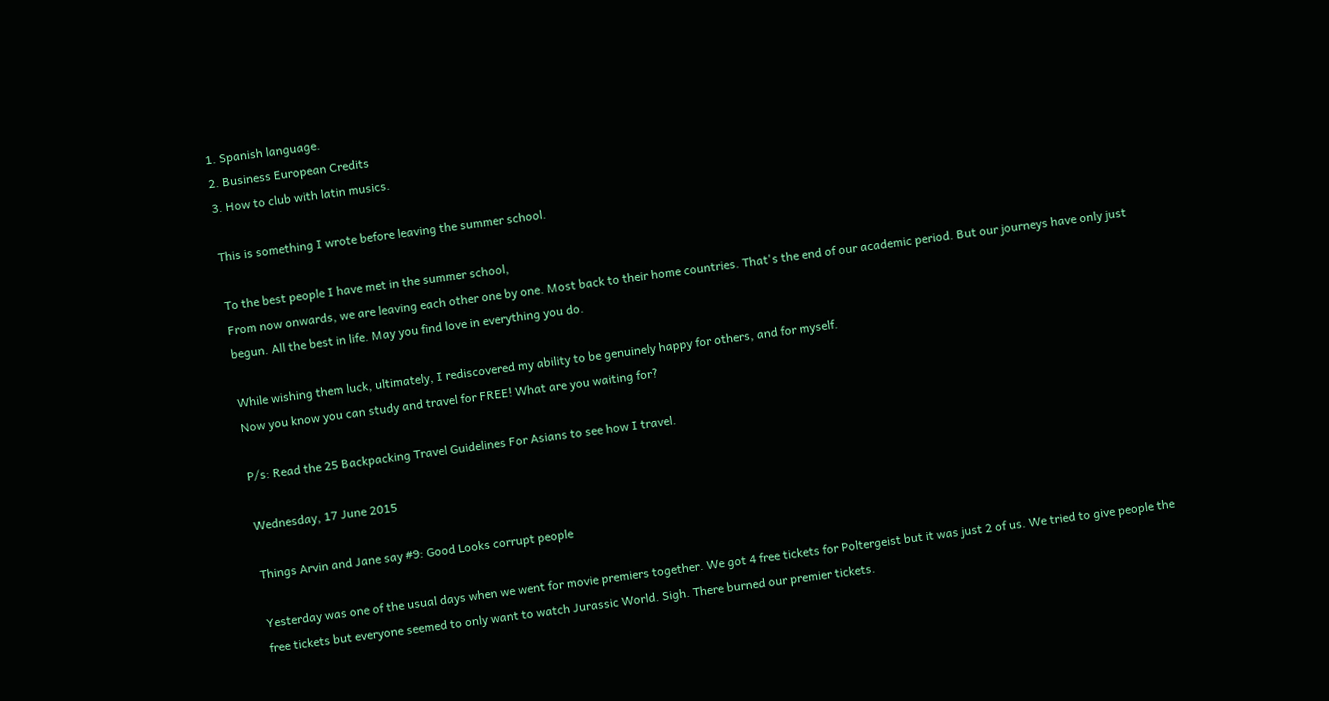1. Spanish language.
2. Business European Credits
3. How to club with latin musics.

This is something I wrote before leaving the summer school.

To the best people I have met in the summer school,
From now onwards, we are leaving each other one by one. Most back to their home countries. That's the end of our academic period. But our journeys have only just begun. All the best in life. May you find love in everything you do.

While wishing them luck, ultimately, I rediscovered my ability to be genuinely happy for others, and for myself.
Now you know you can study and travel for FREE! What are you waiting for?

P/s: Read the 25 Backpacking Travel Guidelines For Asians to see how I travel.

Wednesday, 17 June 2015

Things Arvin and Jane say #9: Good Looks corrupt people

Yesterday was one of the usual days when we went for movie premiers together. We got 4 free tickets for Poltergeist but it was just 2 of us. We tried to give people the free tickets but everyone seemed to only want to watch Jurassic World. Sigh. There burned our premier tickets.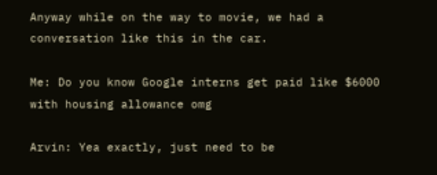Anyway while on the way to movie, we had a conversation like this in the car.

Me: Do you know Google interns get paid like $6000 with housing allowance omg

Arvin: Yea exactly, just need to be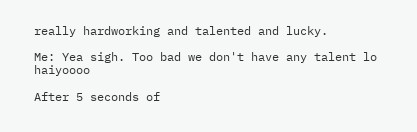really hardworking and talented and lucky.

Me: Yea sigh. Too bad we don't have any talent lo haiyoooo

After 5 seconds of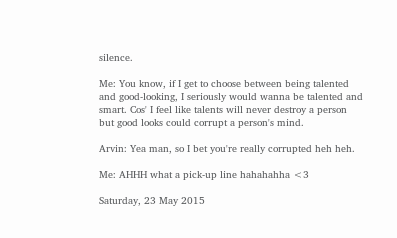silence.

Me: You know, if I get to choose between being talented and good-looking, I seriously would wanna be talented and smart. Cos' I feel like talents will never destroy a person but good looks could corrupt a person's mind.

Arvin: Yea man, so I bet you're really corrupted heh heh.

Me: AHHH what a pick-up line hahahahha <3

Saturday, 23 May 2015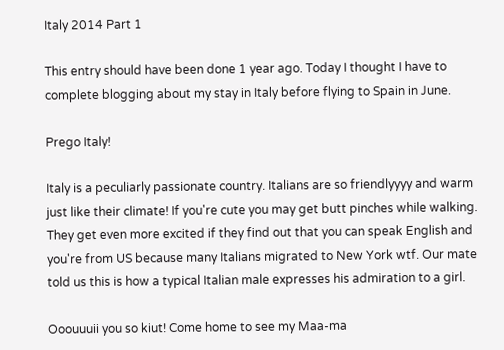Italy 2014 Part 1

This entry should have been done 1 year ago. Today I thought I have to complete blogging about my stay in Italy before flying to Spain in June.

Prego Italy!

Italy is a peculiarly passionate country. Italians are so friendlyyyy and warm just like their climate! If you're cute you may get butt pinches while walking. They get even more excited if they find out that you can speak English and you're from US because many Italians migrated to New York wtf. Our mate told us this is how a typical Italian male expresses his admiration to a girl.

Ooouuuii you so kiut! Come home to see my Maa-ma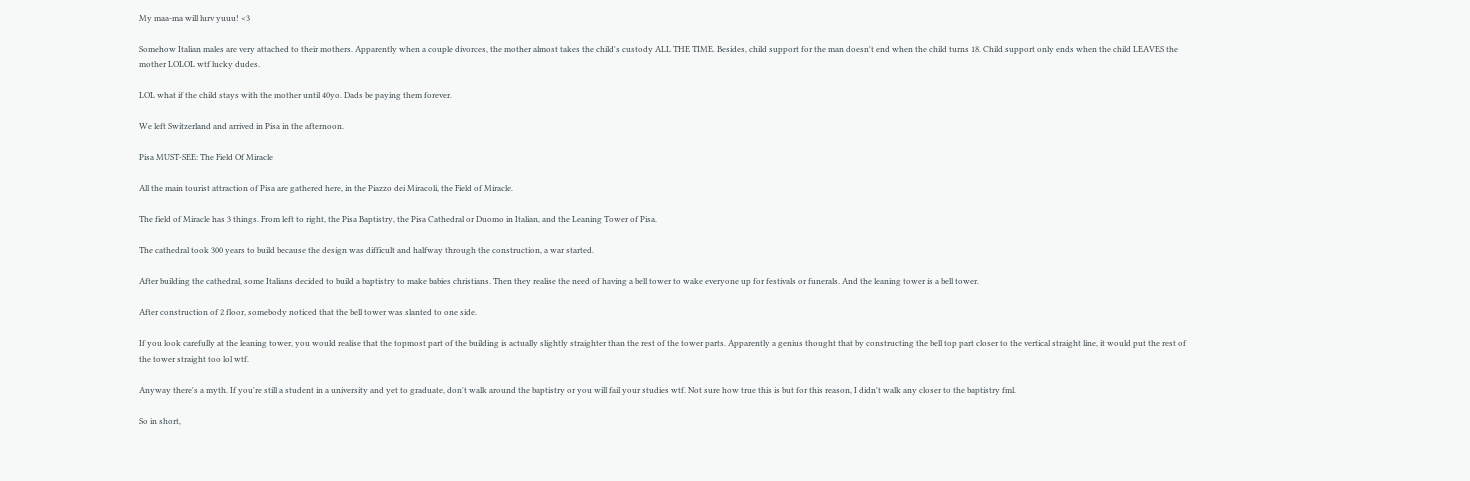My maa-ma will lurv yuuu! <3

Somehow Italian males are very attached to their mothers. Apparently when a couple divorces, the mother almost takes the child's custody ALL THE TIME. Besides, child support for the man doesn't end when the child turns 18. Child support only ends when the child LEAVES the mother LOLOL wtf lucky dudes.

LOL what if the child stays with the mother until 40yo. Dads be paying them forever.

We left Switzerland and arrived in Pisa in the afternoon.

Pisa MUST-SEE: The Field Of Miracle

All the main tourist attraction of Pisa are gathered here, in the Piazzo dei Miracoli, the Field of Miracle.

The field of Miracle has 3 things. From left to right, the Pisa Baptistry, the Pisa Cathedral or Duomo in Italian, and the Leaning Tower of Pisa.

The cathedral took 300 years to build because the design was difficult and halfway through the construction, a war started.

After building the cathedral, some Italians decided to build a baptistry to make babies christians. Then they realise the need of having a bell tower to wake everyone up for festivals or funerals. And the leaning tower is a bell tower.

After construction of 2 floor, somebody noticed that the bell tower was slanted to one side.

If you look carefully at the leaning tower, you would realise that the topmost part of the building is actually slightly straighter than the rest of the tower parts. Apparently a genius thought that by constructing the bell top part closer to the vertical straight line, it would put the rest of the tower straight too lol wtf.

Anyway there's a myth. If you're still a student in a university and yet to graduate, don't walk around the baptistry or you will fail your studies wtf. Not sure how true this is but for this reason, I didn't walk any closer to the baptistry fml.

So in short,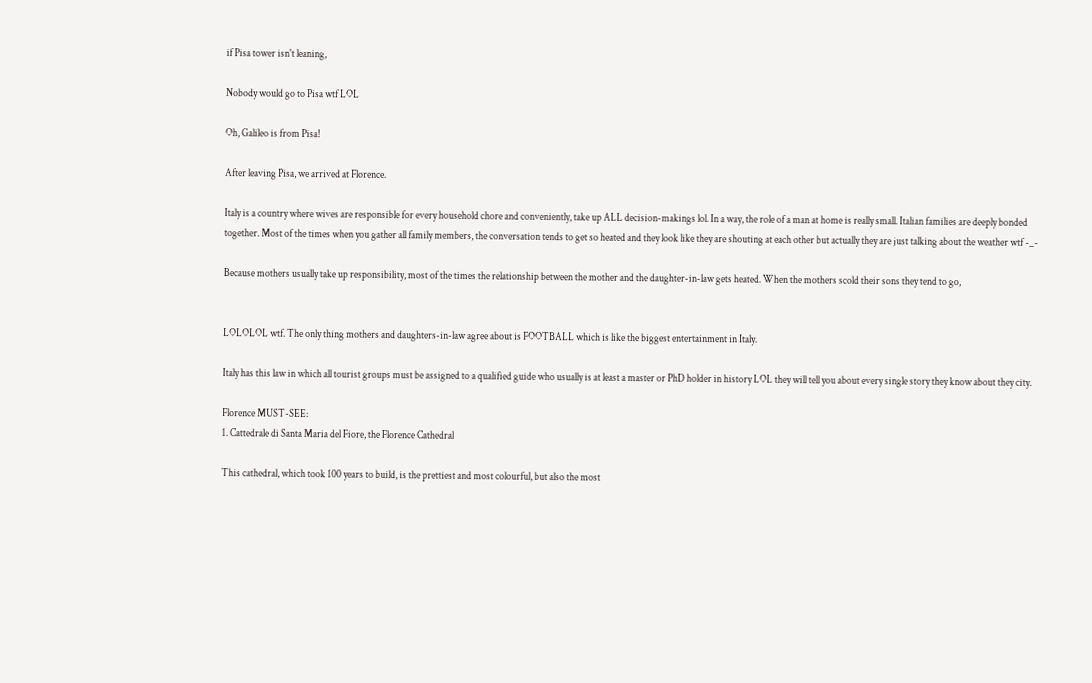if Pisa tower isn't leaning,

Nobody would go to Pisa wtf LOL

Oh, Galileo is from Pisa!

After leaving Pisa, we arrived at Florence.

Italy is a country where wives are responsible for every household chore and conveniently, take up ALL decision-makings lol. In a way, the role of a man at home is really small. Italian families are deeply bonded together. Most of the times when you gather all family members, the conversation tends to get so heated and they look like they are shouting at each other but actually they are just talking about the weather wtf -_-

Because mothers usually take up responsibility, most of the times the relationship between the mother and the daughter-in-law gets heated. When the mothers scold their sons they tend to go,


LOLOLOL wtf. The only thing mothers and daughters-in-law agree about is FOOTBALL which is like the biggest entertainment in Italy.

Italy has this law in which all tourist groups must be assigned to a qualified guide who usually is at least a master or PhD holder in history LOL they will tell you about every single story they know about they city.

Florence MUST-SEE:
1. Cattedrale di Santa Maria del Fiore, the Florence Cathedral

This cathedral, which took 100 years to build, is the prettiest and most colourful, but also the most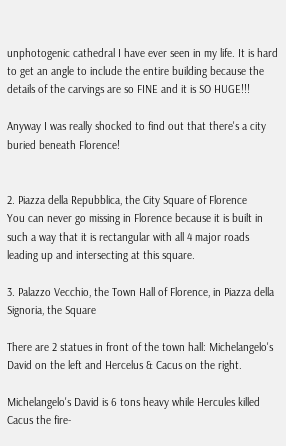unphotogenic cathedral I have ever seen in my life. It is hard to get an angle to include the entire building because the details of the carvings are so FINE and it is SO HUGE!!!

Anyway I was really shocked to find out that there's a city buried beneath Florence!


2. Piazza della Repubblica, the City Square of Florence
You can never go missing in Florence because it is built in such a way that it is rectangular with all 4 major roads leading up and intersecting at this square.

3. Palazzo Vecchio, the Town Hall of Florence, in Piazza della Signoria, the Square

There are 2 statues in front of the town hall: Michelangelo's David on the left and Hercelus & Cacus on the right.

Michelangelo's David is 6 tons heavy while Hercules killed Cacus the fire-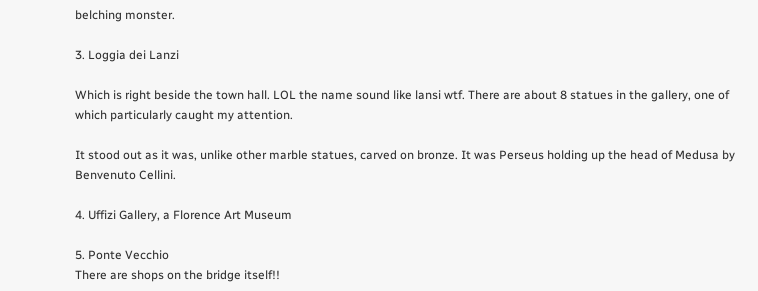belching monster.

3. Loggia dei Lanzi

Which is right beside the town hall. LOL the name sound like lansi wtf. There are about 8 statues in the gallery, one of which particularly caught my attention.

It stood out as it was, unlike other marble statues, carved on bronze. It was Perseus holding up the head of Medusa by Benvenuto Cellini.

4. Uffizi Gallery, a Florence Art Museum

5. Ponte Vecchio
There are shops on the bridge itself!!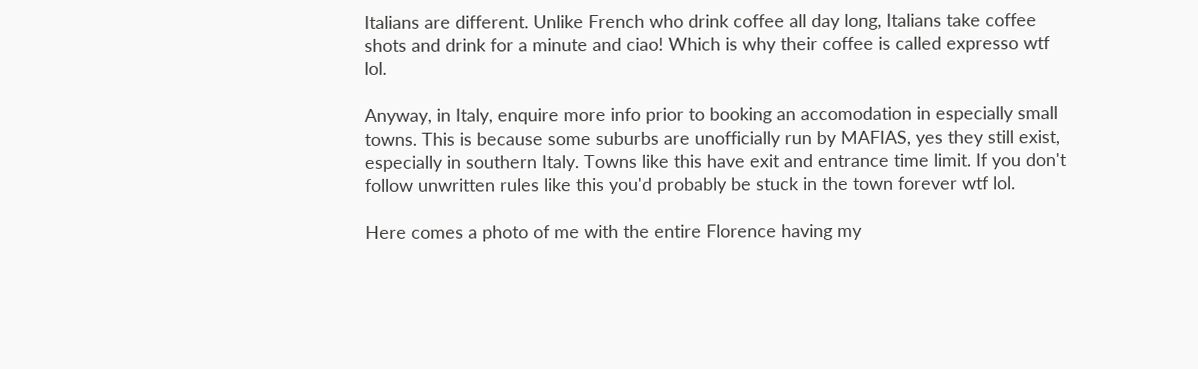Italians are different. Unlike French who drink coffee all day long, Italians take coffee shots and drink for a minute and ciao! Which is why their coffee is called expresso wtf lol.

Anyway, in Italy, enquire more info prior to booking an accomodation in especially small towns. This is because some suburbs are unofficially run by MAFIAS, yes they still exist, especially in southern Italy. Towns like this have exit and entrance time limit. If you don't follow unwritten rules like this you'd probably be stuck in the town forever wtf lol.

Here comes a photo of me with the entire Florence having my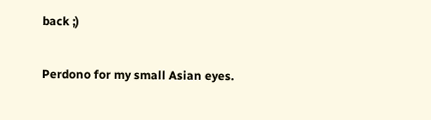back ;)

Perdono for my small Asian eyes.